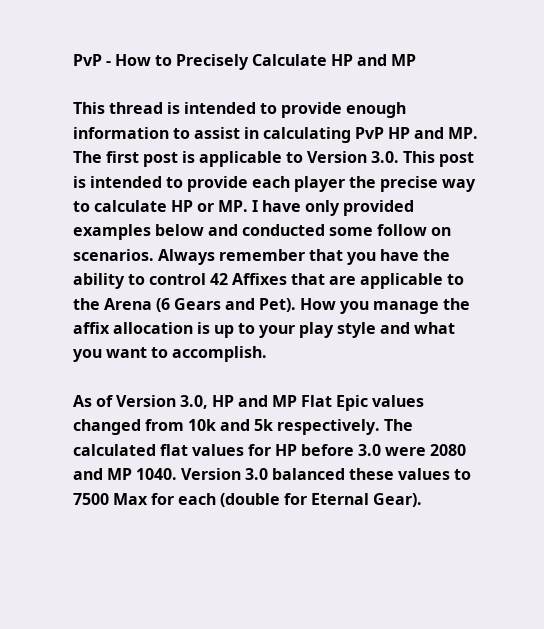PvP - How to Precisely Calculate HP and MP

This thread is intended to provide enough information to assist in calculating PvP HP and MP. The first post is applicable to Version 3.0. This post is intended to provide each player the precise way to calculate HP or MP. I have only provided examples below and conducted some follow on scenarios. Always remember that you have the ability to control 42 Affixes that are applicable to the Arena (6 Gears and Pet). How you manage the affix allocation is up to your play style and what you want to accomplish.

As of Version 3.0, HP and MP Flat Epic values changed from 10k and 5k respectively. The calculated flat values for HP before 3.0 were 2080 and MP 1040. Version 3.0 balanced these values to 7500 Max for each (double for Eternal Gear).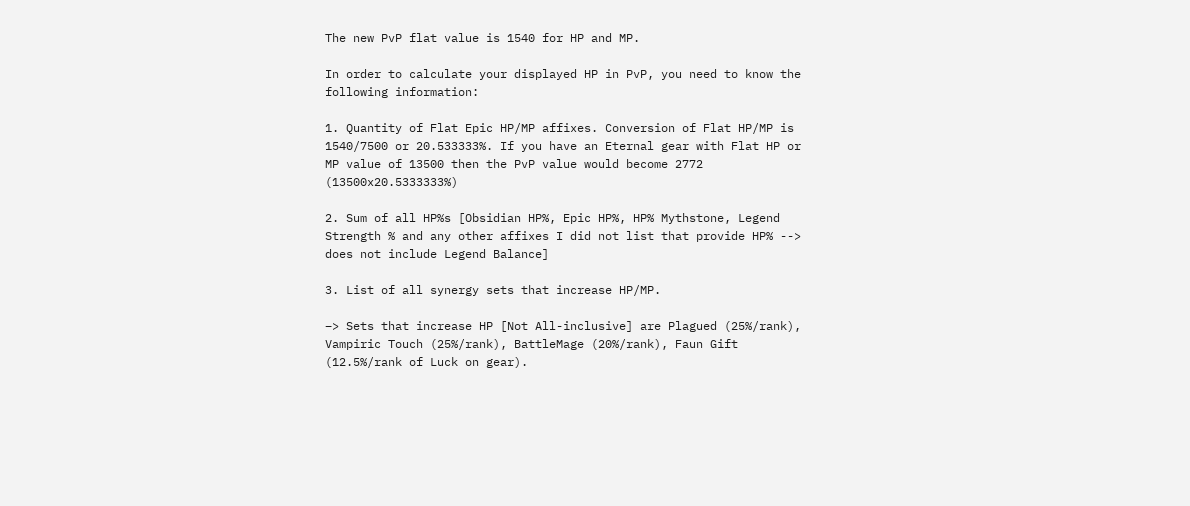The new PvP flat value is 1540 for HP and MP.

In order to calculate your displayed HP in PvP, you need to know the following information:

1. Quantity of Flat Epic HP/MP affixes. Conversion of Flat HP/MP is 1540/7500 or 20.533333%. If you have an Eternal gear with Flat HP or MP value of 13500 then the PvP value would become 2772 (13500x20.5333333%)

2. Sum of all HP%s [Obsidian HP%, Epic HP%, HP% Mythstone, Legend Strength % and any other affixes I did not list that provide HP% --> does not include Legend Balance]

3. List of all synergy sets that increase HP/MP.

–> Sets that increase HP [Not All-inclusive] are Plagued (25%/rank), Vampiric Touch (25%/rank), BattleMage (20%/rank), Faun Gift (12.5%/rank of Luck on gear).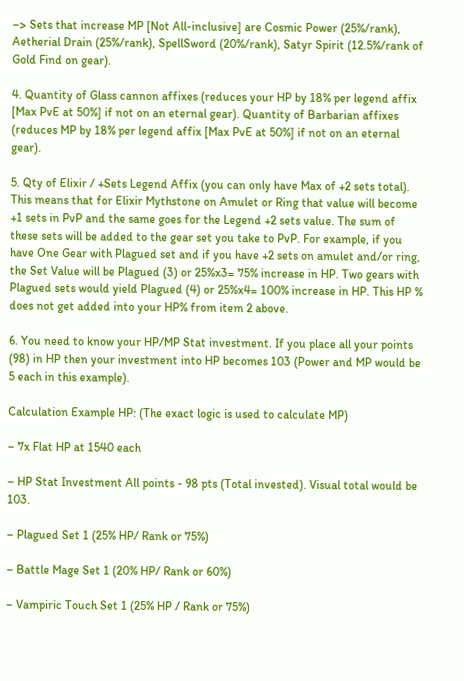–> Sets that increase MP [Not All-inclusive] are Cosmic Power (25%/rank), Aetherial Drain (25%/rank), SpellSword (20%/rank), Satyr Spirit (12.5%/rank of Gold Find on gear).

4. Quantity of Glass cannon affixes (reduces your HP by 18% per legend affix [Max PvE at 50%] if not on an eternal gear). Quantity of Barbarian affixes (reduces MP by 18% per legend affix [Max PvE at 50%] if not on an eternal gear).

5. Qty of Elixir / +Sets Legend Affix (you can only have Max of +2 sets total). This means that for Elixir Mythstone on Amulet or Ring that value will become +1 sets in PvP and the same goes for the Legend +2 sets value. The sum of these sets will be added to the gear set you take to PvP. For example, if you have One Gear with Plagued set and if you have +2 sets on amulet and/or ring, the Set Value will be Plagued (3) or 25%x3= 75% increase in HP. Two gears with Plagued sets would yield Plagued (4) or 25%x4= 100% increase in HP. This HP % does not get added into your HP% from item 2 above.

6. You need to know your HP/MP Stat investment. If you place all your points (98) in HP then your investment into HP becomes 103 (Power and MP would be 5 each in this example).

Calculation Example HP: (The exact logic is used to calculate MP)

– 7x Flat HP at 1540 each

– HP Stat Investment All points - 98 pts (Total invested). Visual total would be 103.

– Plagued Set 1 (25% HP/ Rank or 75%)

– Battle Mage Set 1 (20% HP/ Rank or 60%)

– Vampiric Touch Set 1 (25% HP / Rank or 75%)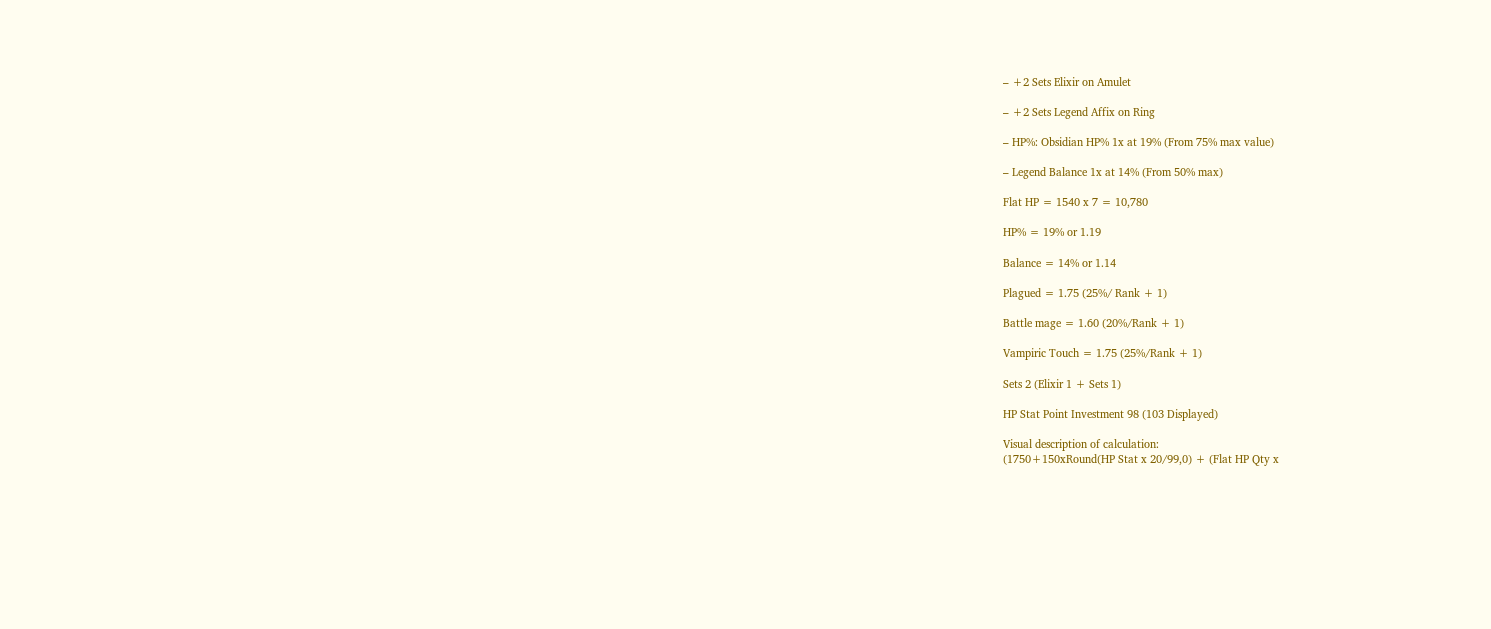– +2 Sets Elixir on Amulet

– +2 Sets Legend Affix on Ring

– HP%: Obsidian HP% 1x at 19% (From 75% max value)

– Legend Balance 1x at 14% (From 50% max)

Flat HP = 1540 x 7 = 10,780

HP% = 19% or 1.19

Balance = 14% or 1.14

Plagued = 1.75 (25%/ Rank + 1)

Battle mage = 1.60 (20%/Rank + 1)

Vampiric Touch = 1.75 (25%/Rank + 1)

Sets 2 (Elixir 1 + Sets 1)

HP Stat Point Investment 98 (103 Displayed)

Visual description of calculation:
(1750+150xRound(HP Stat x 20/99,0) + (Flat HP Qty x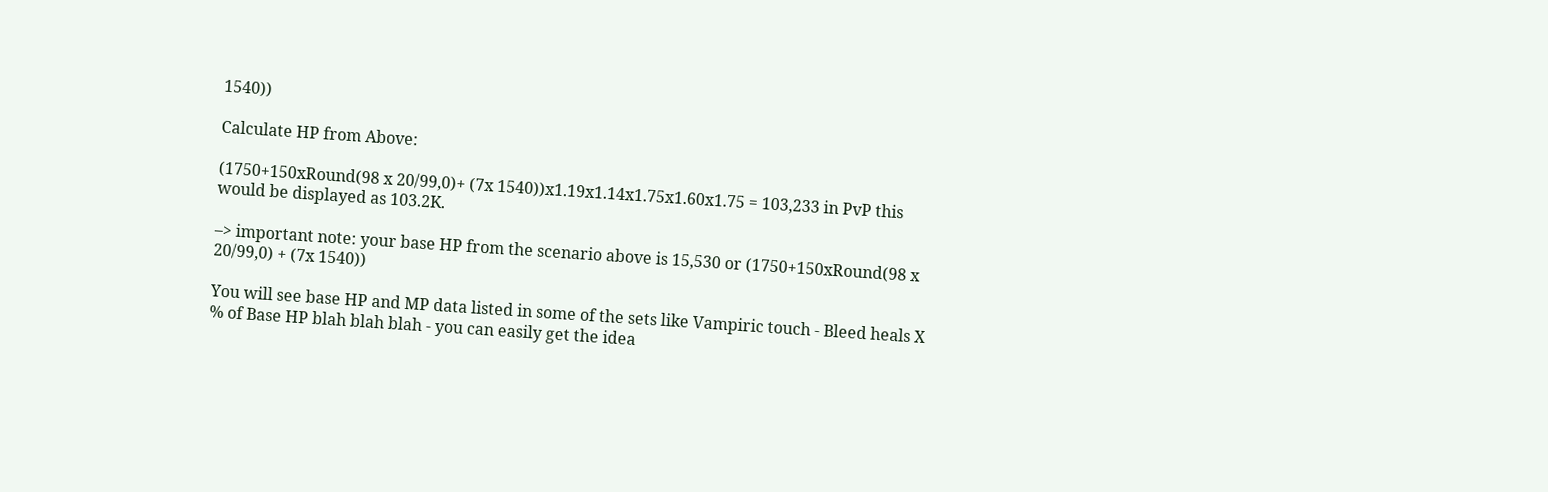1540))

Calculate HP from Above:

(1750+150xRound(98 x 20/99,0)+ (7x 1540))x1.19x1.14x1.75x1.60x1.75 = 103,233 in PvP this would be displayed as 103.2K.

–> important note: your base HP from the scenario above is 15,530 or (1750+150xRound(98 x 20/99,0) + (7x 1540))

You will see base HP and MP data listed in some of the sets like Vampiric touch - Bleed heals X % of Base HP blah blah blah - you can easily get the idea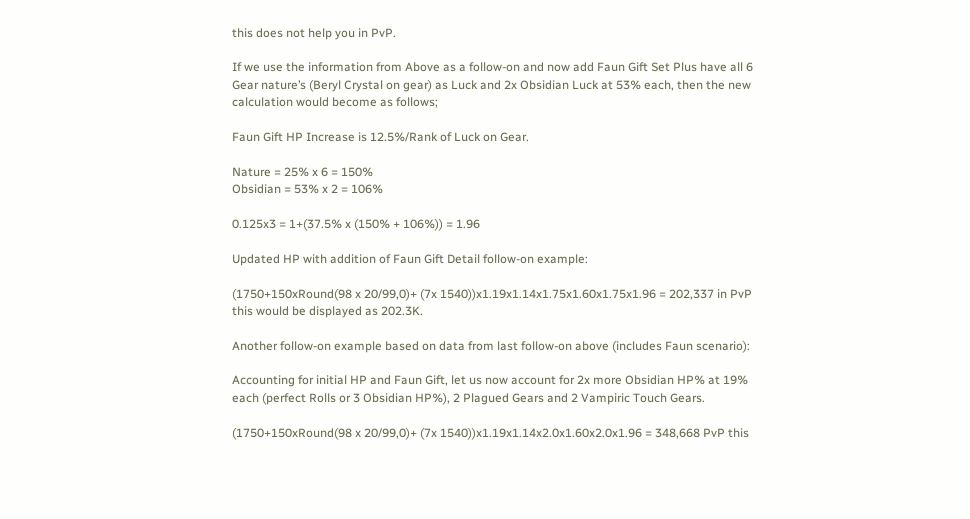this does not help you in PvP.

If we use the information from Above as a follow-on and now add Faun Gift Set Plus have all 6 Gear nature’s (Beryl Crystal on gear) as Luck and 2x Obsidian Luck at 53% each, then the new calculation would become as follows;

Faun Gift HP Increase is 12.5%/Rank of Luck on Gear.

Nature = 25% x 6 = 150%
Obsidian = 53% x 2 = 106%

0.125x3 = 1+(37.5% x (150% + 106%)) = 1.96

Updated HP with addition of Faun Gift Detail follow-on example:

(1750+150xRound(98 x 20/99,0)+ (7x 1540))x1.19x1.14x1.75x1.60x1.75x1.96 = 202,337 in PvP this would be displayed as 202.3K.

Another follow-on example based on data from last follow-on above (includes Faun scenario):

Accounting for initial HP and Faun Gift, let us now account for 2x more Obsidian HP% at 19% each (perfect Rolls or 3 Obsidian HP%), 2 Plagued Gears and 2 Vampiric Touch Gears.

(1750+150xRound(98 x 20/99,0)+ (7x 1540))x1.19x1.14x2.0x1.60x2.0x1.96 = 348,668 PvP this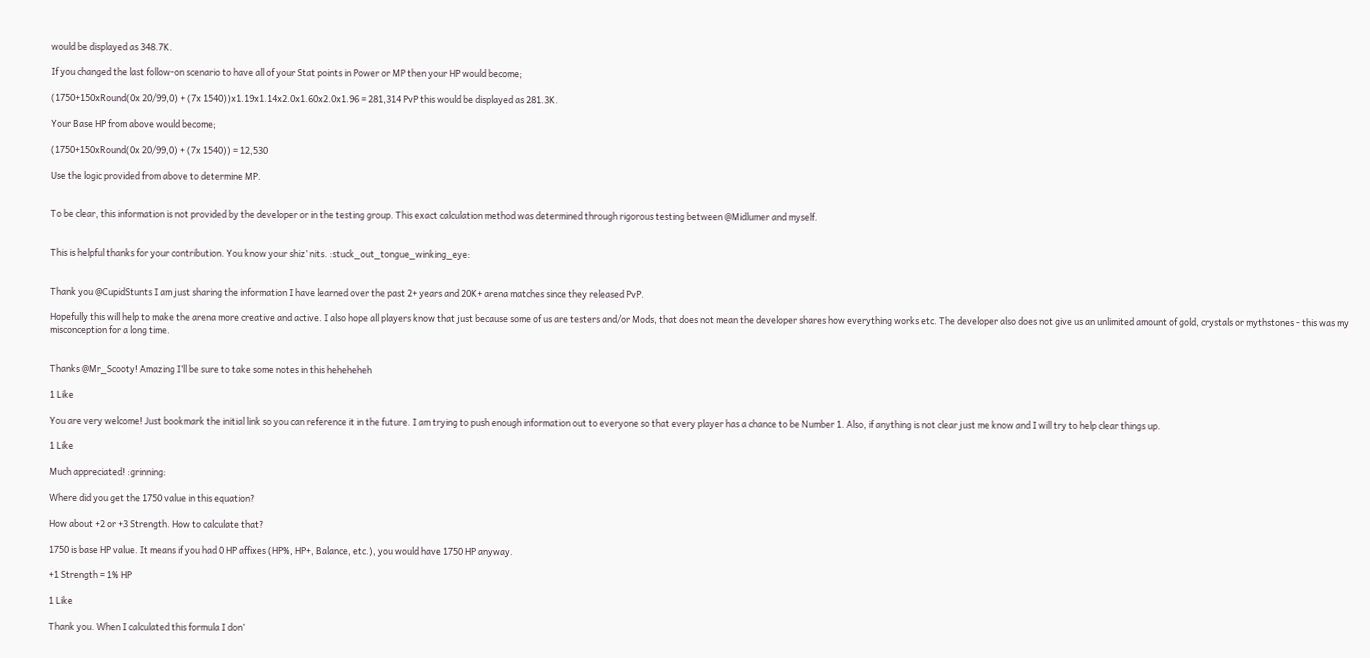would be displayed as 348.7K.

If you changed the last follow-on scenario to have all of your Stat points in Power or MP then your HP would become;

(1750+150xRound(0x 20/99,0) + (7x 1540))x1.19x1.14x2.0x1.60x2.0x1.96 = 281,314 PvP this would be displayed as 281.3K.

Your Base HP from above would become;

(1750+150xRound(0x 20/99,0) + (7x 1540)) = 12,530

Use the logic provided from above to determine MP.


To be clear, this information is not provided by the developer or in the testing group. This exact calculation method was determined through rigorous testing between @Midlumer and myself.


This is helpful thanks for your contribution. You know your shiz’ nits. :stuck_out_tongue_winking_eye:


Thank you @CupidStunts I am just sharing the information I have learned over the past 2+ years and 20K+ arena matches since they released PvP.

Hopefully this will help to make the arena more creative and active. I also hope all players know that just because some of us are testers and/or Mods, that does not mean the developer shares how everything works etc. The developer also does not give us an unlimited amount of gold, crystals or mythstones - this was my misconception for a long time.


Thanks @Mr_Scooty! Amazing I’ll be sure to take some notes in this heheheheh

1 Like

You are very welcome! Just bookmark the initial link so you can reference it in the future. I am trying to push enough information out to everyone so that every player has a chance to be Number 1. Also, if anything is not clear just me know and I will try to help clear things up.

1 Like

Much appreciated! :grinning:

Where did you get the 1750 value in this equation?

How about +2 or +3 Strength. How to calculate that?

1750 is base HP value. It means if you had 0 HP affixes (HP%, HP+, Balance, etc.), you would have 1750 HP anyway.

+1 Strength = 1% HP

1 Like

Thank you. When I calculated this formula I don’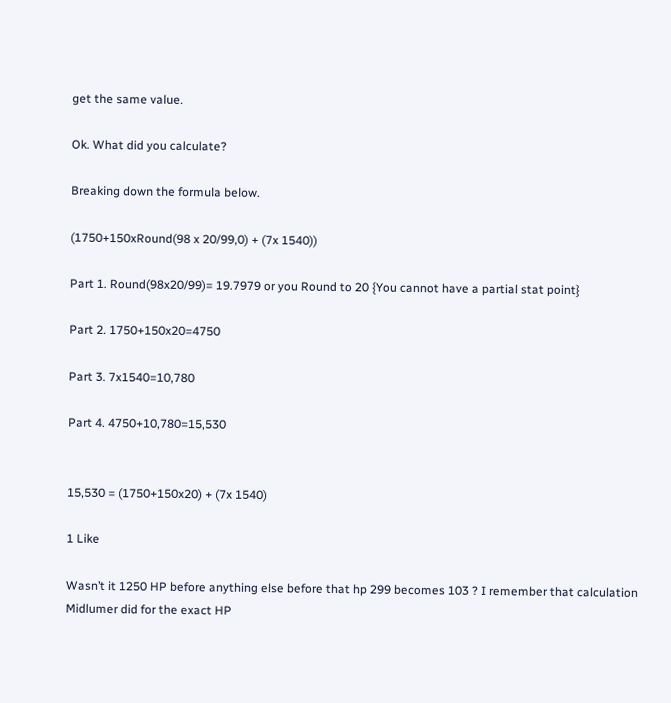get the same value.

Ok. What did you calculate?

Breaking down the formula below.

(1750+150xRound(98 x 20/99,0) + (7x 1540))

Part 1. Round(98x20/99)= 19.7979 or you Round to 20 {You cannot have a partial stat point}

Part 2. 1750+150x20=4750

Part 3. 7x1540=10,780

Part 4. 4750+10,780=15,530


15,530 = (1750+150x20) + (7x 1540)

1 Like

Wasn’t it 1250 HP before anything else before that hp 299 becomes 103 ? I remember that calculation Midlumer did for the exact HP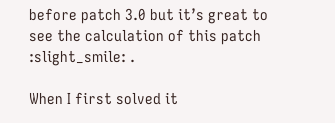before patch 3.0 but it’s great to see the calculation of this patch :slight_smile: .

When I first solved it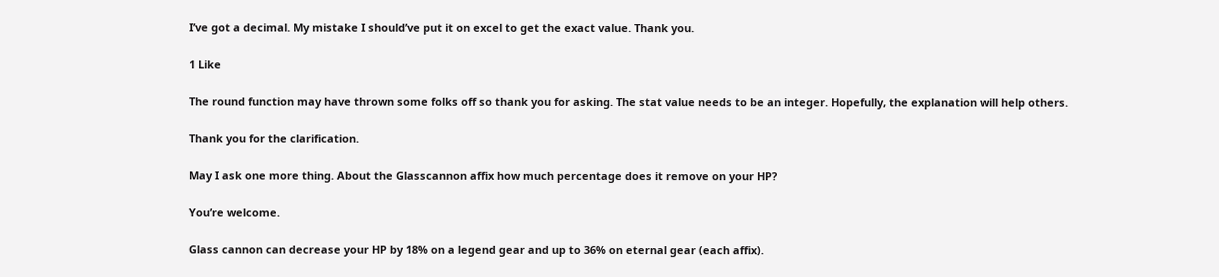I’ve got a decimal. My mistake I should’ve put it on excel to get the exact value. Thank you.

1 Like

The round function may have thrown some folks off so thank you for asking. The stat value needs to be an integer. Hopefully, the explanation will help others.

Thank you for the clarification.

May I ask one more thing. About the Glasscannon affix how much percentage does it remove on your HP?

You’re welcome.

Glass cannon can decrease your HP by 18% on a legend gear and up to 36% on eternal gear (each affix).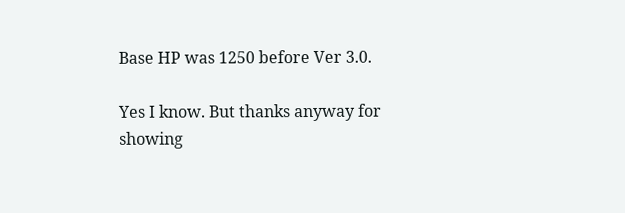Base HP was 1250 before Ver 3.0.

Yes I know. But thanks anyway for showing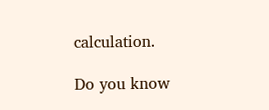calculation.

Do you know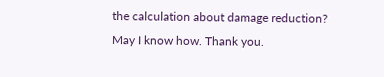the calculation about damage reduction? May I know how. Thank you.